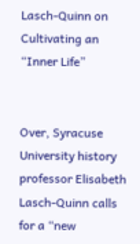Lasch-Quinn on Cultivating an “Inner Life”


Over, Syracuse University history professor Elisabeth Lasch-Quinn calls for a “new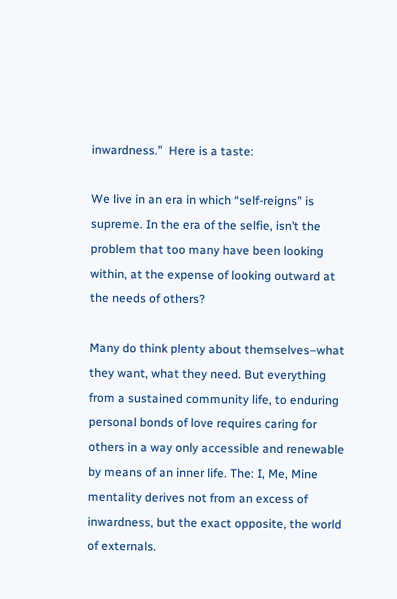inwardness.”  Here is a taste:

We live in an era in which “self-reigns” is supreme. In the era of the selfie, isn’t the problem that too many have been looking within, at the expense of looking outward at the needs of others?

Many do think plenty about themselves–what they want, what they need. But everything from a sustained community life, to enduring personal bonds of love requires caring for others in a way only accessible and renewable by means of an inner life. The: I, Me, Mine mentality derives not from an excess of inwardness, but the exact opposite, the world of externals.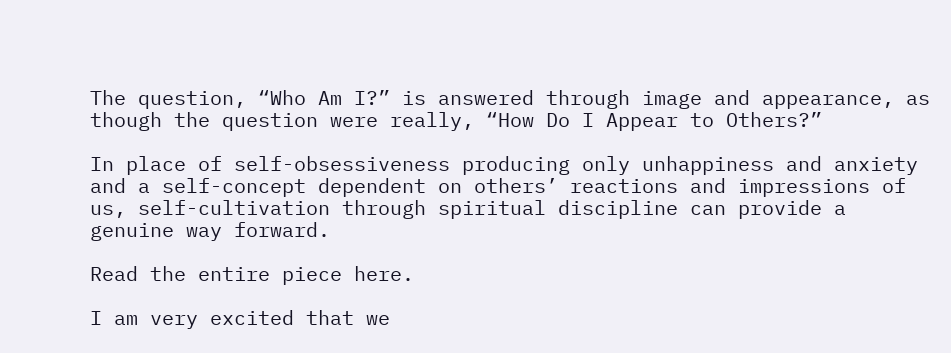The question, “Who Am I?” is answered through image and appearance, as though the question were really, “How Do I Appear to Others?”

In place of self-obsessiveness producing only unhappiness and anxiety and a self-concept dependent on others’ reactions and impressions of us, self-cultivation through spiritual discipline can provide a genuine way forward.

Read the entire piece here.

I am very excited that we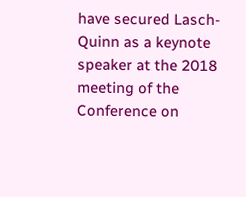have secured Lasch-Quinn as a keynote speaker at the 2018 meeting of the Conference on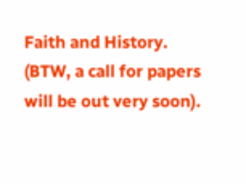Faith and History.  (BTW, a call for papers will be out very soon).